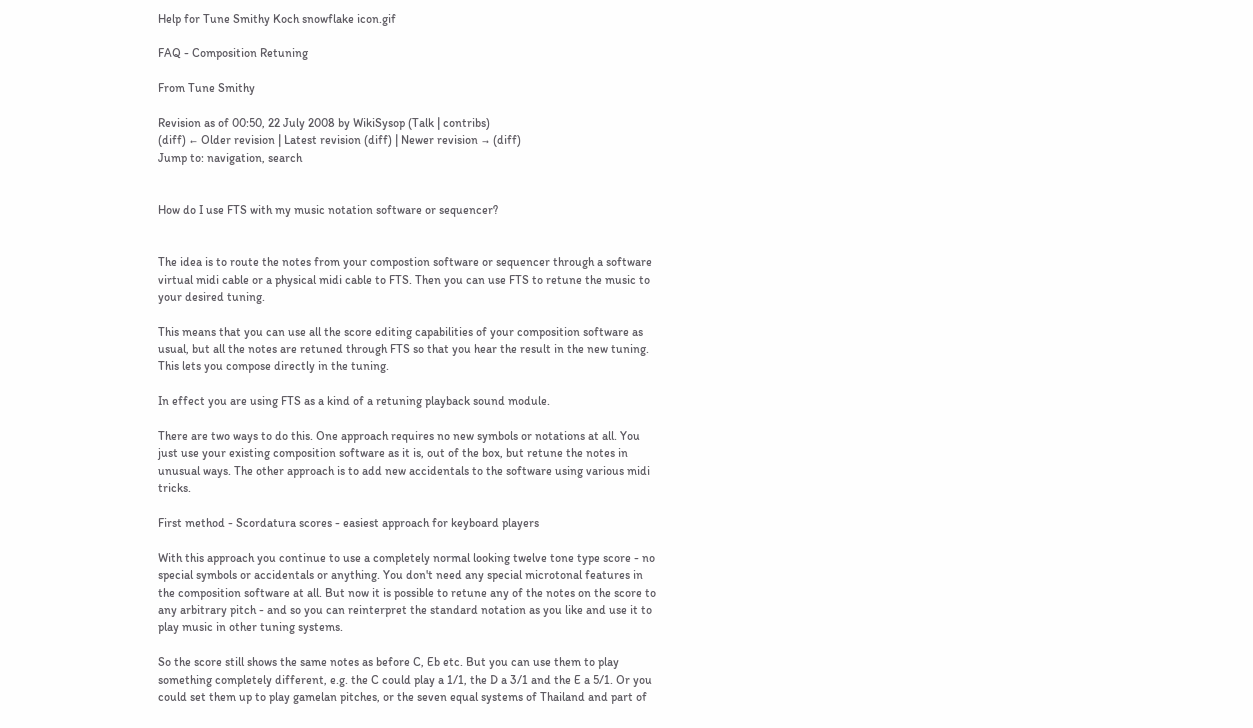Help for Tune Smithy Koch snowflake icon.gif

FAQ - Composition Retuning

From Tune Smithy

Revision as of 00:50, 22 July 2008 by WikiSysop (Talk | contribs)
(diff) ← Older revision | Latest revision (diff) | Newer revision → (diff)
Jump to: navigation, search


How do I use FTS with my music notation software or sequencer?


The idea is to route the notes from your compostion software or sequencer through a software virtual midi cable or a physical midi cable to FTS. Then you can use FTS to retune the music to your desired tuning.

This means that you can use all the score editing capabilities of your composition software as usual, but all the notes are retuned through FTS so that you hear the result in the new tuning. This lets you compose directly in the tuning.

In effect you are using FTS as a kind of a retuning playback sound module.

There are two ways to do this. One approach requires no new symbols or notations at all. You just use your existing composition software as it is, out of the box, but retune the notes in unusual ways. The other approach is to add new accidentals to the software using various midi tricks.

First method - Scordatura scores - easiest approach for keyboard players

With this approach you continue to use a completely normal looking twelve tone type score - no special symbols or accidentals or anything. You don't need any special microtonal features in the composition software at all. But now it is possible to retune any of the notes on the score to any arbitrary pitch - and so you can reinterpret the standard notation as you like and use it to play music in other tuning systems.

So the score still shows the same notes as before C, Eb etc. But you can use them to play something completely different, e.g. the C could play a 1/1, the D a 3/1 and the E a 5/1. Or you could set them up to play gamelan pitches, or the seven equal systems of Thailand and part of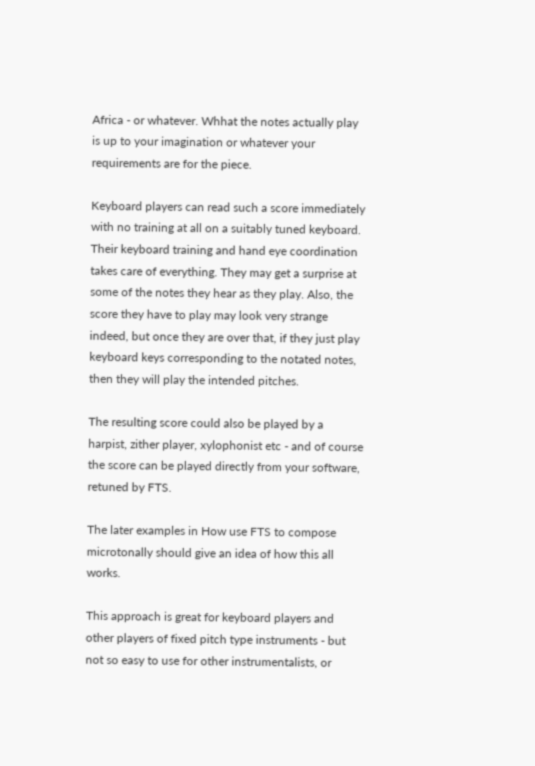Africa - or whatever. Whhat the notes actually play is up to your imagination or whatever your requirements are for the piece.

Keyboard players can read such a score immediately with no training at all on a suitably tuned keyboard. Their keyboard training and hand eye coordination takes care of everything. They may get a surprise at some of the notes they hear as they play. Also, the score they have to play may look very strange indeed, but once they are over that, if they just play keyboard keys corresponding to the notated notes, then they will play the intended pitches.

The resulting score could also be played by a harpist, zither player, xylophonist etc - and of course the score can be played directly from your software, retuned by FTS.

The later examples in How use FTS to compose microtonally should give an idea of how this all works.

This approach is great for keyboard players and other players of fixed pitch type instruments - but not so easy to use for other instrumentalists, or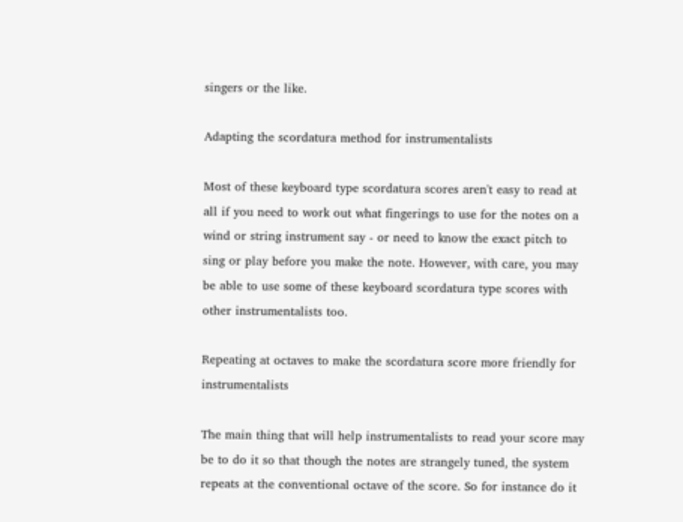singers or the like.

Adapting the scordatura method for instrumentalists

Most of these keyboard type scordatura scores aren't easy to read at all if you need to work out what fingerings to use for the notes on a wind or string instrument say - or need to know the exact pitch to sing or play before you make the note. However, with care, you may be able to use some of these keyboard scordatura type scores with other instrumentalists too.

Repeating at octaves to make the scordatura score more friendly for instrumentalists

The main thing that will help instrumentalists to read your score may be to do it so that though the notes are strangely tuned, the system repeats at the conventional octave of the score. So for instance do it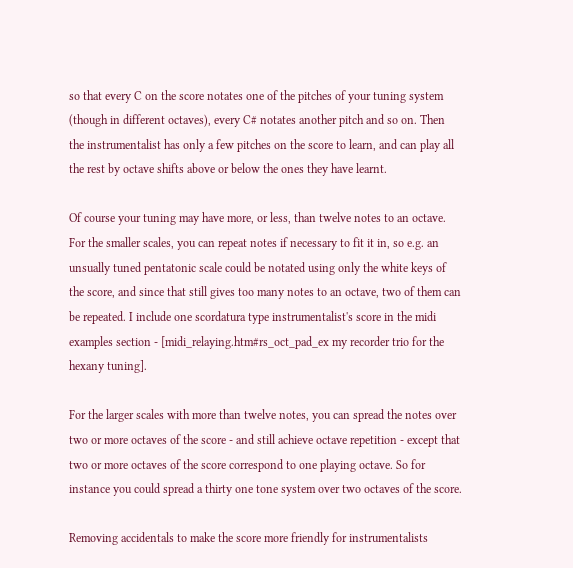so that every C on the score notates one of the pitches of your tuning system (though in different octaves), every C# notates another pitch and so on. Then the instrumentalist has only a few pitches on the score to learn, and can play all the rest by octave shifts above or below the ones they have learnt.

Of course your tuning may have more, or less, than twelve notes to an octave. For the smaller scales, you can repeat notes if necessary to fit it in, so e.g. an unsually tuned pentatonic scale could be notated using only the white keys of the score, and since that still gives too many notes to an octave, two of them can be repeated. I include one scordatura type instrumentalist's score in the midi examples section - [midi_relaying.htm#rs_oct_pad_ex my recorder trio for the hexany tuning].

For the larger scales with more than twelve notes, you can spread the notes over two or more octaves of the score - and still achieve octave repetition - except that two or more octaves of the score correspond to one playing octave. So for instance you could spread a thirty one tone system over two octaves of the score.

Removing accidentals to make the score more friendly for instrumentalists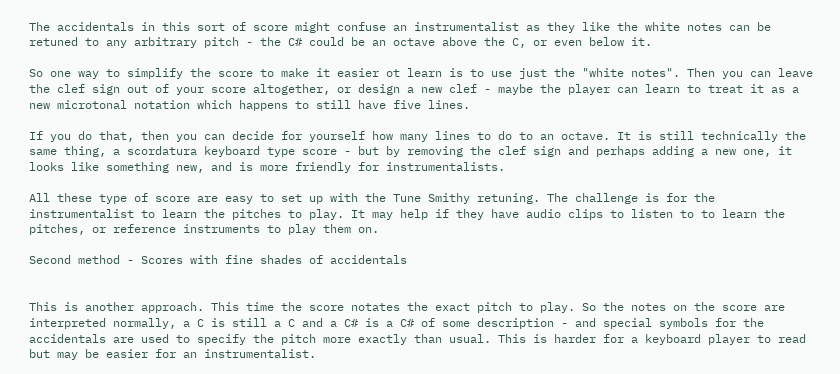The accidentals in this sort of score might confuse an instrumentalist as they like the white notes can be retuned to any arbitrary pitch - the C# could be an octave above the C, or even below it.

So one way to simplify the score to make it easier ot learn is to use just the "white notes". Then you can leave the clef sign out of your score altogether, or design a new clef - maybe the player can learn to treat it as a new microtonal notation which happens to still have five lines.

If you do that, then you can decide for yourself how many lines to do to an octave. It is still technically the same thing, a scordatura keyboard type score - but by removing the clef sign and perhaps adding a new one, it looks like something new, and is more friendly for instrumentalists.

All these type of score are easy to set up with the Tune Smithy retuning. The challenge is for the instrumentalist to learn the pitches to play. It may help if they have audio clips to listen to to learn the pitches, or reference instruments to play them on.

Second method - Scores with fine shades of accidentals


This is another approach. This time the score notates the exact pitch to play. So the notes on the score are interpreted normally, a C is still a C and a C# is a C# of some description - and special symbols for the accidentals are used to specify the pitch more exactly than usual. This is harder for a keyboard player to read but may be easier for an instrumentalist.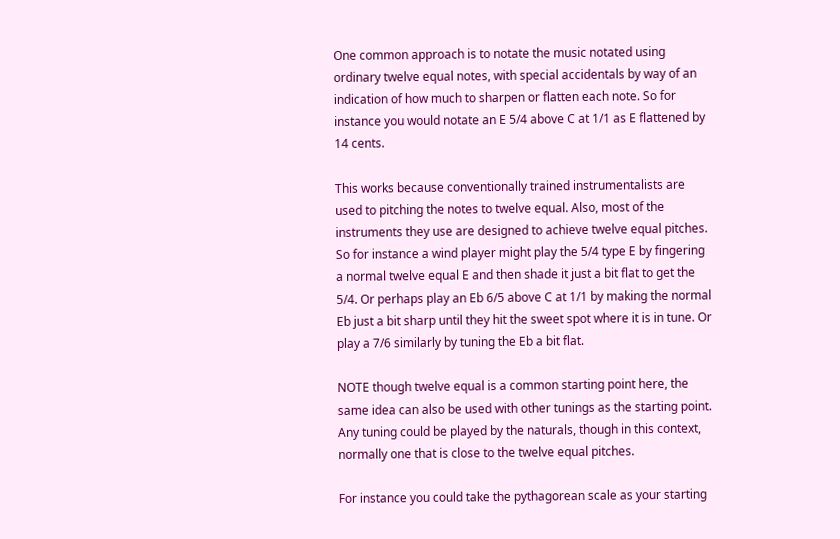One common approach is to notate the music notated using ordinary twelve equal notes, with special accidentals by way of an indication of how much to sharpen or flatten each note. So for instance you would notate an E 5/4 above C at 1/1 as E flattened by 14 cents.

This works because conventionally trained instrumentalists are used to pitching the notes to twelve equal. Also, most of the instruments they use are designed to achieve twelve equal pitches. So for instance a wind player might play the 5/4 type E by fingering a normal twelve equal E and then shade it just a bit flat to get the 5/4. Or perhaps play an Eb 6/5 above C at 1/1 by making the normal Eb just a bit sharp until they hit the sweet spot where it is in tune. Or play a 7/6 similarly by tuning the Eb a bit flat.

NOTE though twelve equal is a common starting point here, the same idea can also be used with other tunings as the starting point. Any tuning could be played by the naturals, though in this context, normally one that is close to the twelve equal pitches.

For instance you could take the pythagorean scale as your starting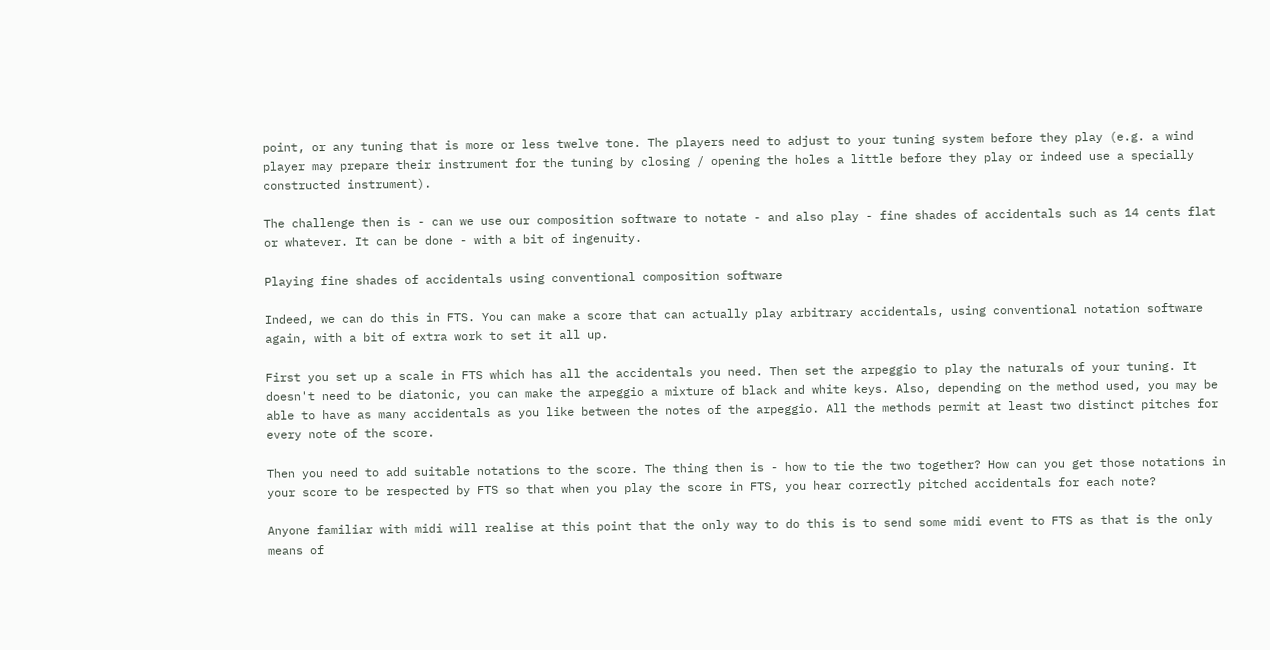point, or any tuning that is more or less twelve tone. The players need to adjust to your tuning system before they play (e.g. a wind player may prepare their instrument for the tuning by closing / opening the holes a little before they play or indeed use a specially constructed instrument).

The challenge then is - can we use our composition software to notate - and also play - fine shades of accidentals such as 14 cents flat or whatever. It can be done - with a bit of ingenuity.

Playing fine shades of accidentals using conventional composition software

Indeed, we can do this in FTS. You can make a score that can actually play arbitrary accidentals, using conventional notation software again, with a bit of extra work to set it all up.

First you set up a scale in FTS which has all the accidentals you need. Then set the arpeggio to play the naturals of your tuning. It doesn't need to be diatonic, you can make the arpeggio a mixture of black and white keys. Also, depending on the method used, you may be able to have as many accidentals as you like between the notes of the arpeggio. All the methods permit at least two distinct pitches for every note of the score.

Then you need to add suitable notations to the score. The thing then is - how to tie the two together? How can you get those notations in your score to be respected by FTS so that when you play the score in FTS, you hear correctly pitched accidentals for each note?

Anyone familiar with midi will realise at this point that the only way to do this is to send some midi event to FTS as that is the only means of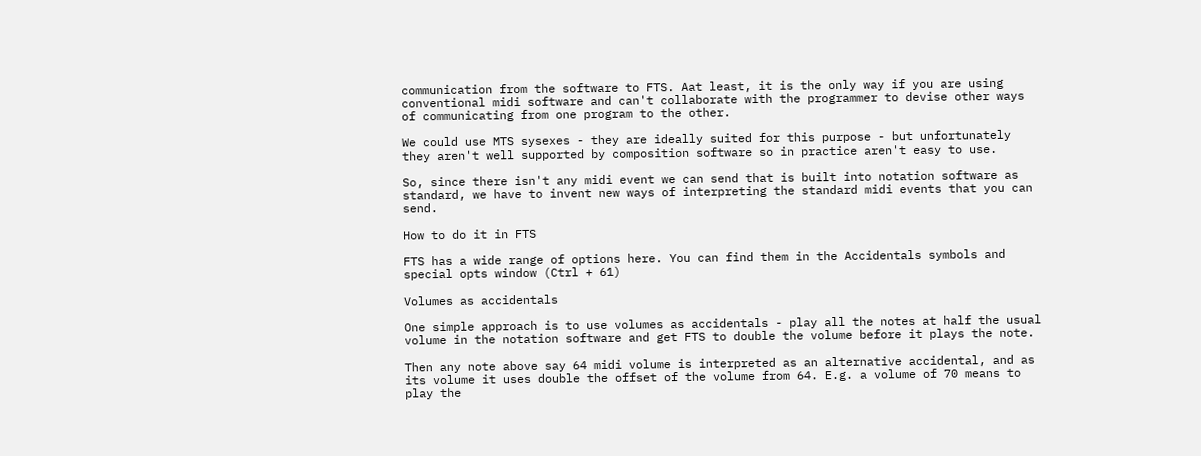communication from the software to FTS. Aat least, it is the only way if you are using conventional midi software and can't collaborate with the programmer to devise other ways of communicating from one program to the other.

We could use MTS sysexes - they are ideally suited for this purpose - but unfortunately they aren't well supported by composition software so in practice aren't easy to use.

So, since there isn't any midi event we can send that is built into notation software as standard, we have to invent new ways of interpreting the standard midi events that you can send.

How to do it in FTS

FTS has a wide range of options here. You can find them in the Accidentals symbols and special opts window (Ctrl + 61)

Volumes as accidentals

One simple approach is to use volumes as accidentals - play all the notes at half the usual volume in the notation software and get FTS to double the volume before it plays the note.

Then any note above say 64 midi volume is interpreted as an alternative accidental, and as its volume it uses double the offset of the volume from 64. E.g. a volume of 70 means to play the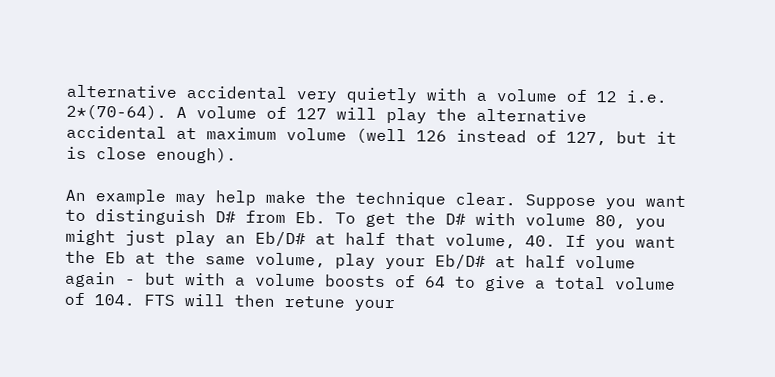alternative accidental very quietly with a volume of 12 i.e. 2*(70-64). A volume of 127 will play the alternative accidental at maximum volume (well 126 instead of 127, but it is close enough).

An example may help make the technique clear. Suppose you want to distinguish D# from Eb. To get the D# with volume 80, you might just play an Eb/D# at half that volume, 40. If you want the Eb at the same volume, play your Eb/D# at half volume again - but with a volume boosts of 64 to give a total volume of 104. FTS will then retune your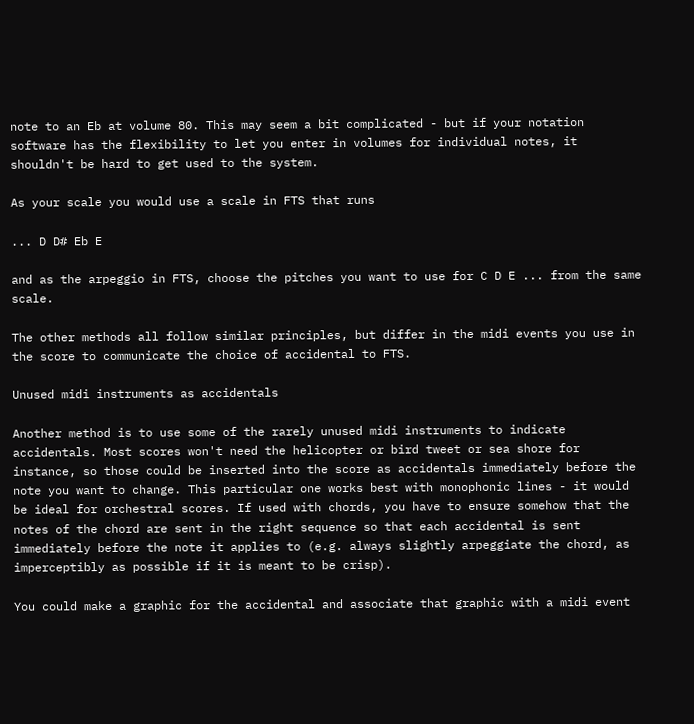note to an Eb at volume 80. This may seem a bit complicated - but if your notation software has the flexibility to let you enter in volumes for individual notes, it shouldn't be hard to get used to the system.

As your scale you would use a scale in FTS that runs

... D D# Eb E

and as the arpeggio in FTS, choose the pitches you want to use for C D E ... from the same scale.

The other methods all follow similar principles, but differ in the midi events you use in the score to communicate the choice of accidental to FTS.

Unused midi instruments as accidentals

Another method is to use some of the rarely unused midi instruments to indicate accidentals. Most scores won't need the helicopter or bird tweet or sea shore for instance, so those could be inserted into the score as accidentals immediately before the note you want to change. This particular one works best with monophonic lines - it would be ideal for orchestral scores. If used with chords, you have to ensure somehow that the notes of the chord are sent in the right sequence so that each accidental is sent immediately before the note it applies to (e.g. always slightly arpeggiate the chord, as imperceptibly as possible if it is meant to be crisp).

You could make a graphic for the accidental and associate that graphic with a midi event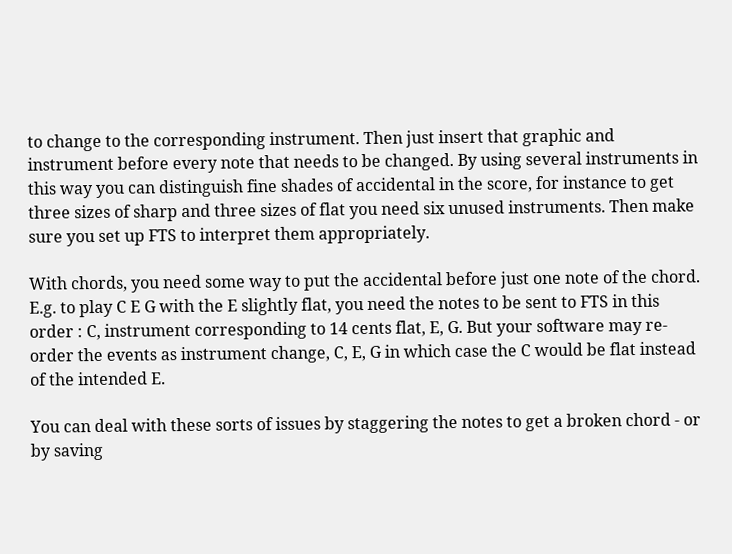to change to the corresponding instrument. Then just insert that graphic and instrument before every note that needs to be changed. By using several instruments in this way you can distinguish fine shades of accidental in the score, for instance to get three sizes of sharp and three sizes of flat you need six unused instruments. Then make sure you set up FTS to interpret them appropriately.

With chords, you need some way to put the accidental before just one note of the chord. E.g. to play C E G with the E slightly flat, you need the notes to be sent to FTS in this order : C, instrument corresponding to 14 cents flat, E, G. But your software may re-order the events as instrument change, C, E, G in which case the C would be flat instead of the intended E.

You can deal with these sorts of issues by staggering the notes to get a broken chord - or by saving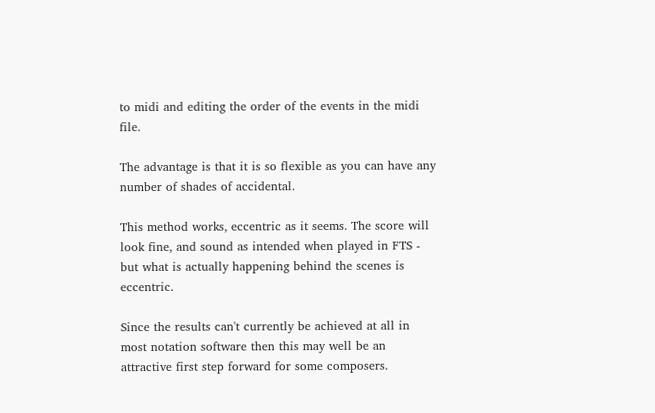to midi and editing the order of the events in the midi file.

The advantage is that it is so flexible as you can have any number of shades of accidental.

This method works, eccentric as it seems. The score will look fine, and sound as intended when played in FTS - but what is actually happening behind the scenes is eccentric.

Since the results can't currently be achieved at all in most notation software then this may well be an attractive first step forward for some composers.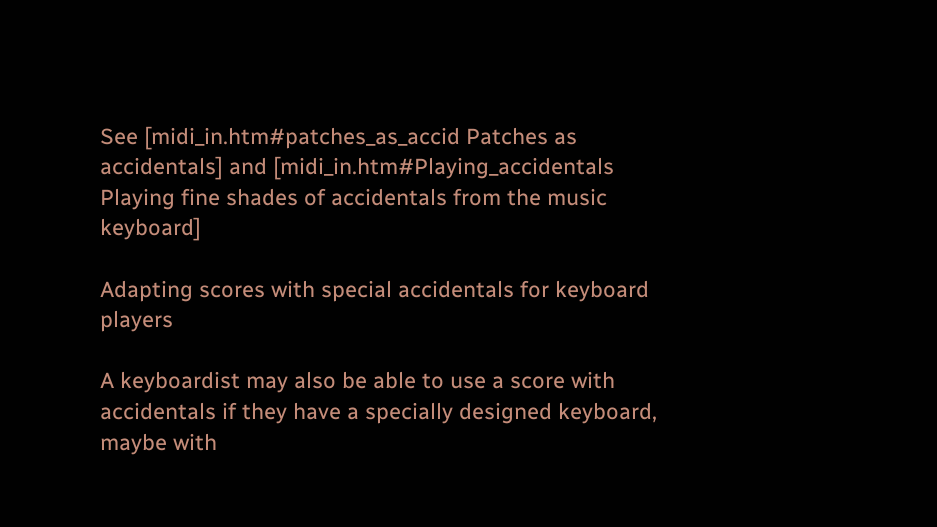See [midi_in.htm#patches_as_accid Patches as accidentals] and [midi_in.htm#Playing_accidentals Playing fine shades of accidentals from the music keyboard]

Adapting scores with special accidentals for keyboard players

A keyboardist may also be able to use a score with accidentals if they have a specially designed keyboard, maybe with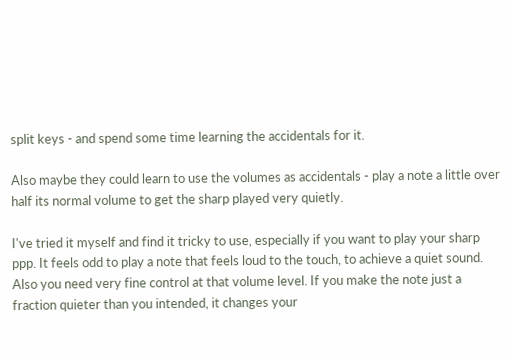split keys - and spend some time learning the accidentals for it.

Also maybe they could learn to use the volumes as accidentals - play a note a little over half its normal volume to get the sharp played very quietly.

I've tried it myself and find it tricky to use, especially if you want to play your sharp ppp. It feels odd to play a note that feels loud to the touch, to achieve a quiet sound. Also you need very fine control at that volume level. If you make the note just a fraction quieter than you intended, it changes your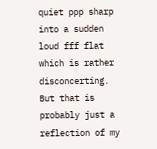quiet ppp sharp into a sudden loud fff flat which is rather disconcerting. But that is probably just a reflection of my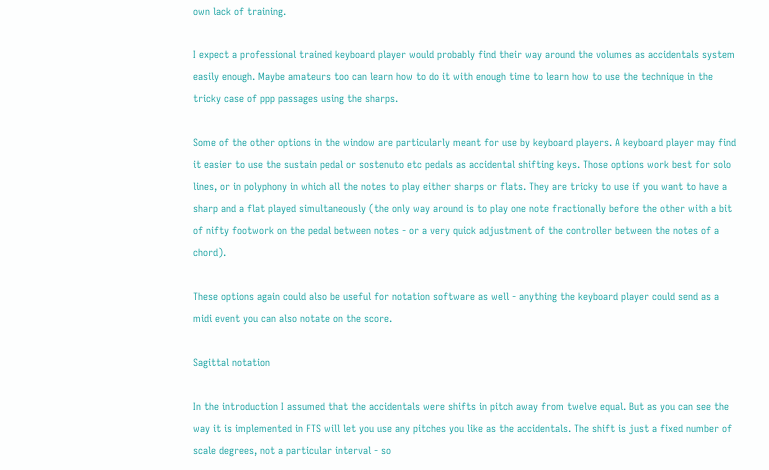own lack of training.

I expect a professional trained keyboard player would probably find their way around the volumes as accidentals system easily enough. Maybe amateurs too can learn how to do it with enough time to learn how to use the technique in the tricky case of ppp passages using the sharps.

Some of the other options in the window are particularly meant for use by keyboard players. A keyboard player may find it easier to use the sustain pedal or sostenuto etc pedals as accidental shifting keys. Those options work best for solo lines, or in polyphony in which all the notes to play either sharps or flats. They are tricky to use if you want to have a sharp and a flat played simultaneously (the only way around is to play one note fractionally before the other with a bit of nifty footwork on the pedal between notes - or a very quick adjustment of the controller between the notes of a chord).

These options again could also be useful for notation software as well - anything the keyboard player could send as a midi event you can also notate on the score.

Sagittal notation

In the introduction I assumed that the accidentals were shifts in pitch away from twelve equal. But as you can see the way it is implemented in FTS will let you use any pitches you like as the accidentals. The shift is just a fixed number of scale degrees, not a particular interval - so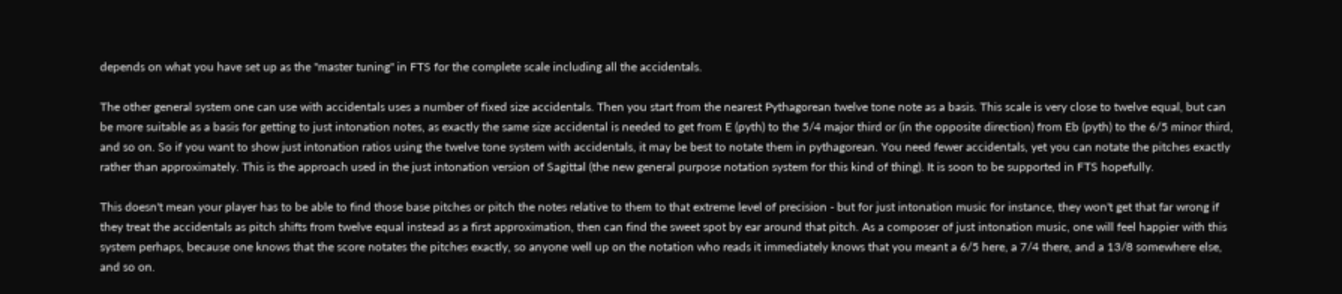depends on what you have set up as the "master tuning" in FTS for the complete scale including all the accidentals.

The other general system one can use with accidentals uses a number of fixed size accidentals. Then you start from the nearest Pythagorean twelve tone note as a basis. This scale is very close to twelve equal, but can be more suitable as a basis for getting to just intonation notes, as exactly the same size accidental is needed to get from E (pyth) to the 5/4 major third or (in the opposite direction) from Eb (pyth) to the 6/5 minor third, and so on. So if you want to show just intonation ratios using the twelve tone system with accidentals, it may be best to notate them in pythagorean. You need fewer accidentals, yet you can notate the pitches exactly rather than approximately. This is the approach used in the just intonation version of Sagittal (the new general purpose notation system for this kind of thing). It is soon to be supported in FTS hopefully.

This doesn't mean your player has to be able to find those base pitches or pitch the notes relative to them to that extreme level of precision - but for just intonation music for instance, they won't get that far wrong if they treat the accidentals as pitch shifts from twelve equal instead as a first approximation, then can find the sweet spot by ear around that pitch. As a composer of just intonation music, one will feel happier with this system perhaps, because one knows that the score notates the pitches exactly, so anyone well up on the notation who reads it immediately knows that you meant a 6/5 here, a 7/4 there, and a 13/8 somewhere else, and so on.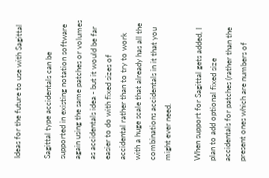Ideas for the future to use with Sagittal

Sagittal type accidentals can be supported in existing notation software again using the same patches or volumes as accidentals idea - but it would be far easier to do with fixed sizes of accidental rather than to try to work with a huge scale that already has all the combinations accidentals in it that you might ever need.

When support for Sagittal gets added, I plan to add optional fixed size accidentals for patches (rather than the present ones which are numbers of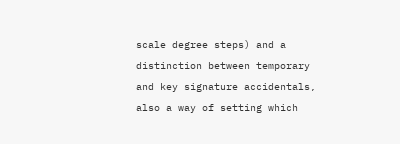scale degree steps) and a distinction between temporary and key signature accidentals, also a way of setting which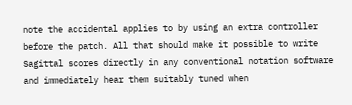note the accidental applies to by using an extra controller before the patch. All that should make it possible to write Sagittal scores directly in any conventional notation software and immediately hear them suitably tuned when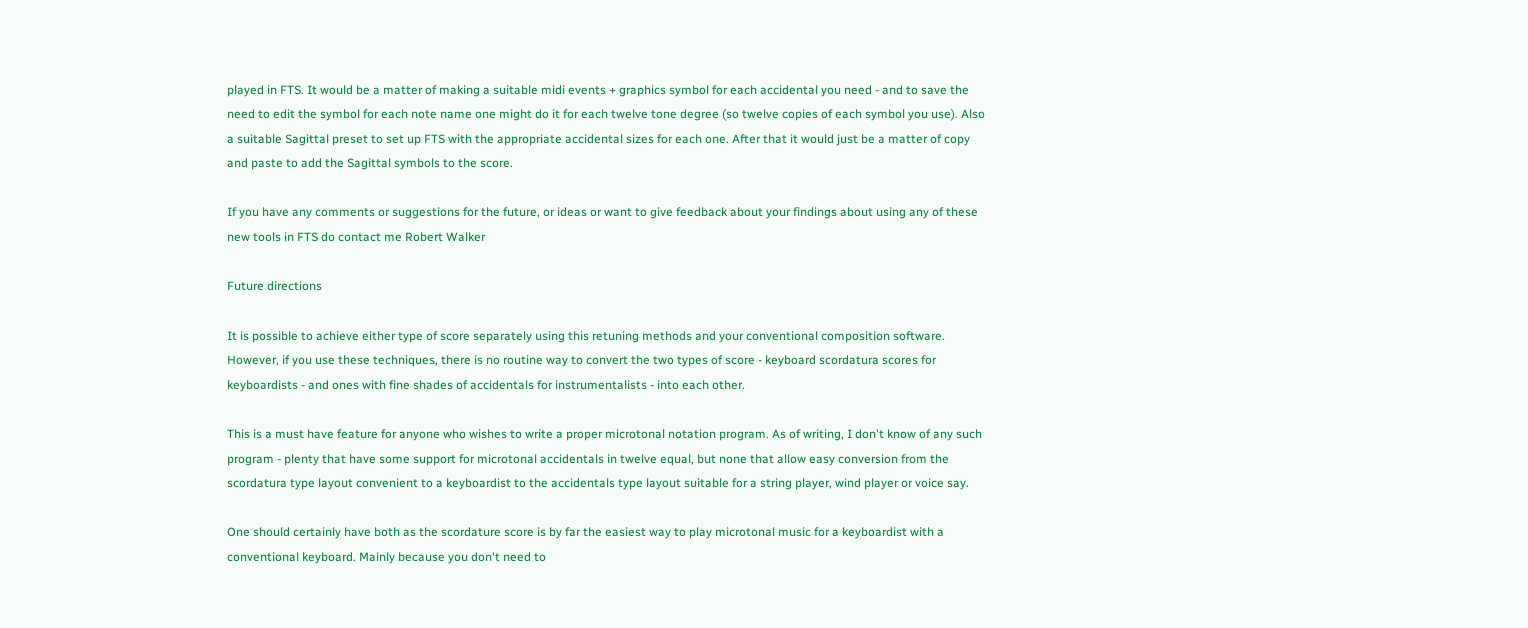played in FTS. It would be a matter of making a suitable midi events + graphics symbol for each accidental you need - and to save the need to edit the symbol for each note name one might do it for each twelve tone degree (so twelve copies of each symbol you use). Also a suitable Sagittal preset to set up FTS with the appropriate accidental sizes for each one. After that it would just be a matter of copy and paste to add the Sagittal symbols to the score.

If you have any comments or suggestions for the future, or ideas or want to give feedback about your findings about using any of these new tools in FTS do contact me Robert Walker

Future directions

It is possible to achieve either type of score separately using this retuning methods and your conventional composition software. However, if you use these techniques, there is no routine way to convert the two types of score - keyboard scordatura scores for keyboardists - and ones with fine shades of accidentals for instrumentalists - into each other.

This is a must have feature for anyone who wishes to write a proper microtonal notation program. As of writing, I don't know of any such program - plenty that have some support for microtonal accidentals in twelve equal, but none that allow easy conversion from the scordatura type layout convenient to a keyboardist to the accidentals type layout suitable for a string player, wind player or voice say.

One should certainly have both as the scordature score is by far the easiest way to play microtonal music for a keyboardist with a conventional keyboard. Mainly because you don't need to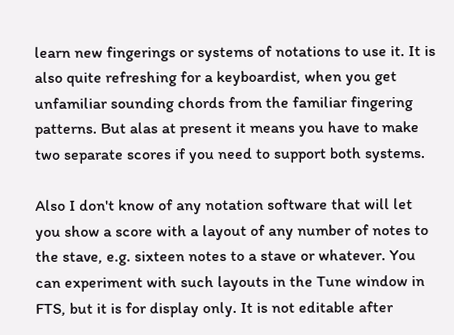learn new fingerings or systems of notations to use it. It is also quite refreshing for a keyboardist, when you get unfamiliar sounding chords from the familiar fingering patterns. But alas at present it means you have to make two separate scores if you need to support both systems.

Also I don't know of any notation software that will let you show a score with a layout of any number of notes to the stave, e.g. sixteen notes to a stave or whatever. You can experiment with such layouts in the Tune window in FTS, but it is for display only. It is not editable after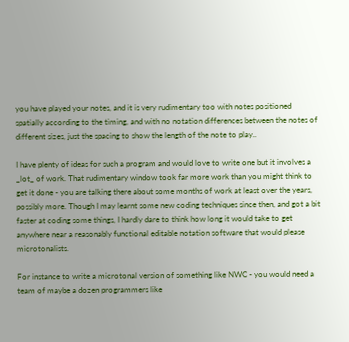you have played your notes, and it is very rudimentary too with notes positioned spatially according to the timing, and with no notation differences between the notes of different sizes, just the spacing to show the length of the note to play..

I have plenty of ideas for such a program and would love to write one but it involves a _lot_ of work. That rudimentary window took far more work than you might think to get it done - you are talking there about some months of work at least over the years, possibly more. Though I may learnt some new coding techniques since then, and got a bit faster at coding some things, I hardly dare to think how long it would take to get anywhere near a reasonably functional editable notation software that would please microtonalists.

For instance to write a microtonal version of something like NWC - you would need a team of maybe a dozen programmers like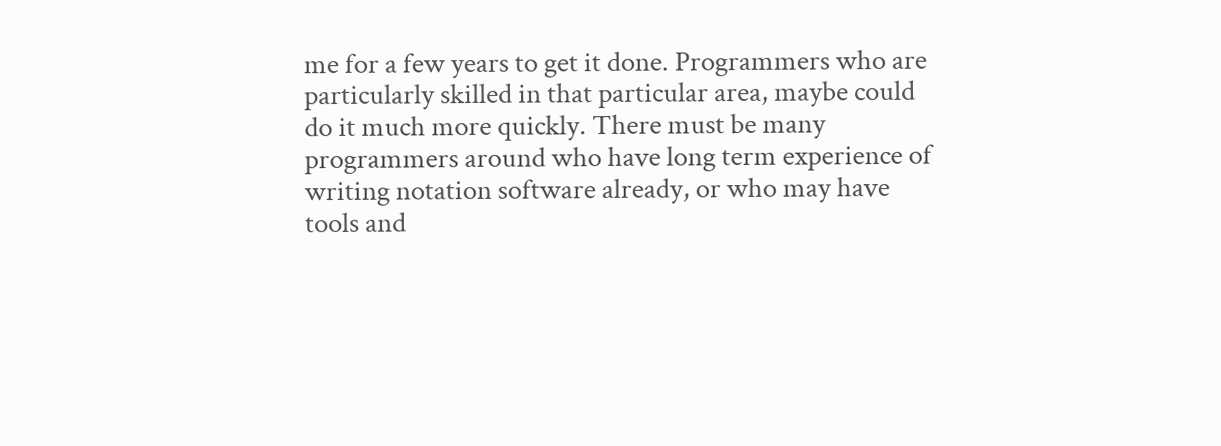me for a few years to get it done. Programmers who are particularly skilled in that particular area, maybe could do it much more quickly. There must be many programmers around who have long term experience of writing notation software already, or who may have tools and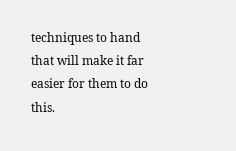techniques to hand that will make it far easier for them to do this.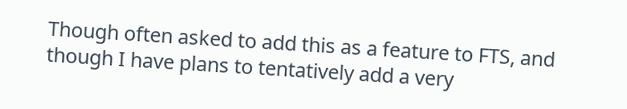Though often asked to add this as a feature to FTS, and though I have plans to tentatively add a very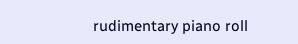rudimentary piano roll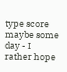type score maybe some day - I rather hope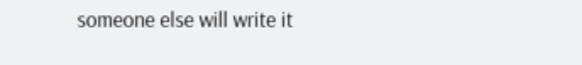someone else will write it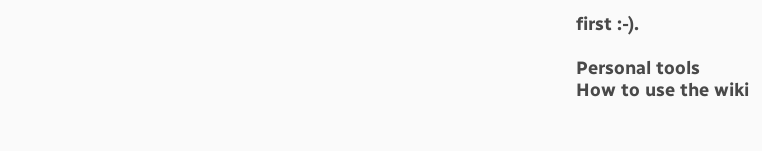first :-).

Personal tools
How to use the wiki